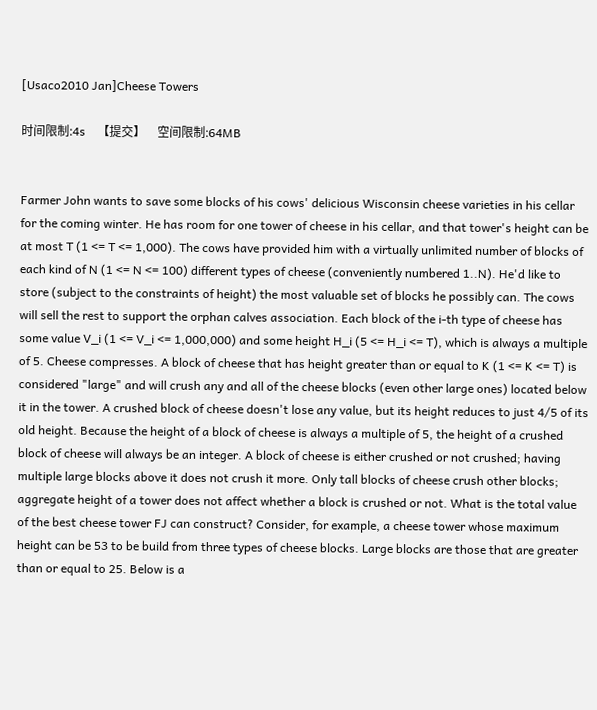[Usaco2010 Jan]Cheese Towers

时间限制:4s    【提交】    空间限制:64MB


Farmer John wants to save some blocks of his cows' delicious Wisconsin cheese varieties in his cellar for the coming winter. He has room for one tower of cheese in his cellar, and that tower's height can be at most T (1 <= T <= 1,000). The cows have provided him with a virtually unlimited number of blocks of each kind of N (1 <= N <= 100) different types of cheese (conveniently numbered 1..N). He'd like to store (subject to the constraints of height) the most valuable set of blocks he possibly can. The cows will sell the rest to support the orphan calves association. Each block of the i-th type of cheese has some value V_i (1 <= V_i <= 1,000,000) and some height H_i (5 <= H_i <= T), which is always a multiple of 5. Cheese compresses. A block of cheese that has height greater than or equal to K (1 <= K <= T) is considered "large" and will crush any and all of the cheese blocks (even other large ones) located below it in the tower. A crushed block of cheese doesn't lose any value, but its height reduces to just 4/5 of its old height. Because the height of a block of cheese is always a multiple of 5, the height of a crushed block of cheese will always be an integer. A block of cheese is either crushed or not crushed; having multiple large blocks above it does not crush it more. Only tall blocks of cheese crush other blocks; aggregate height of a tower does not affect whether a block is crushed or not. What is the total value of the best cheese tower FJ can construct? Consider, for example, a cheese tower whose maximum height can be 53 to be build from three types of cheese blocks. Large blocks are those that are greater than or equal to 25. Below is a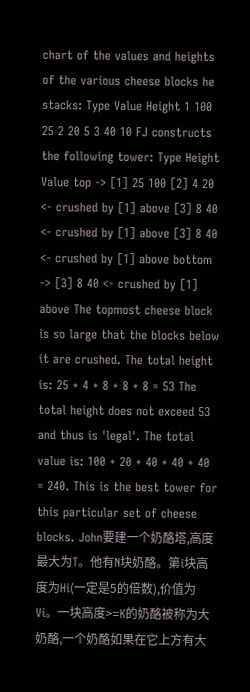chart of the values and heights of the various cheese blocks he stacks: Type Value Height 1 100 25 2 20 5 3 40 10 FJ constructs the following tower: Type Height Value top -> [1] 25 100 [2] 4 20 <- crushed by [1] above [3] 8 40 <- crushed by [1] above [3] 8 40 <- crushed by [1] above bottom -> [3] 8 40 <- crushed by [1] above The topmost cheese block is so large that the blocks below it are crushed. The total height is: 25 + 4 + 8 + 8 + 8 = 53 The total height does not exceed 53 and thus is 'legal'. The total value is: 100 + 20 + 40 + 40 + 40 = 240. This is the best tower for this particular set of cheese blocks. John要建一个奶酪塔,高度最大为T。他有N块奶酪。第i块高度为Hi(一定是5的倍数),价值为Vi。一块高度>=K的奶酪被称为大奶酪,一个奶酪如果在它上方有大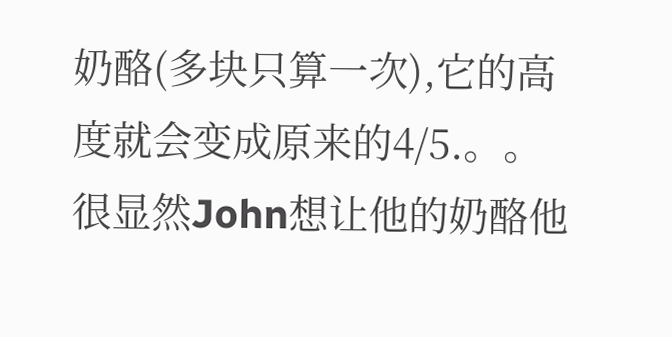奶酪(多块只算一次),它的高度就会变成原来的4/5.。。 很显然John想让他的奶酪他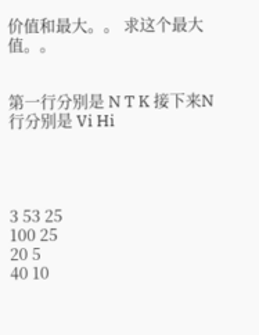价值和最大。。 求这个最大值。。


第一行分别是 N T K 接下来N行分别是 Vi Hi




3 53 25
100 25
20 5
40 10